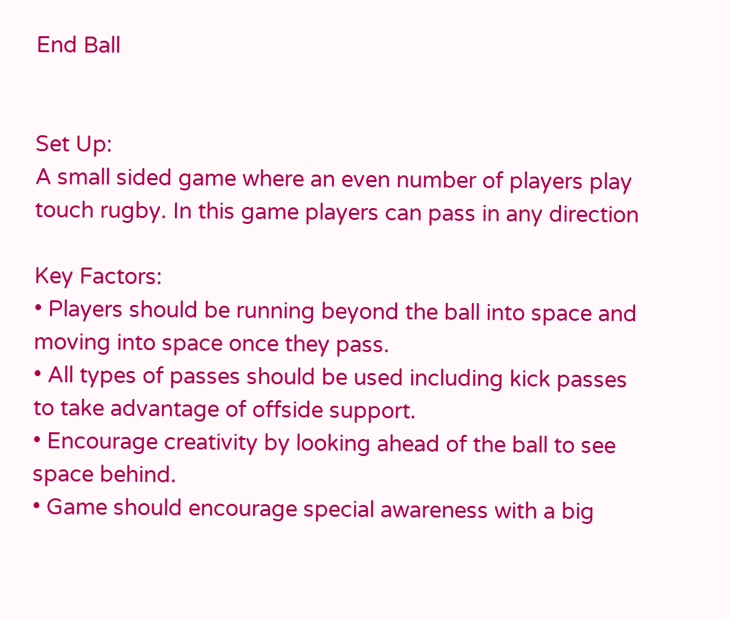End Ball


Set Up:
A small sided game where an even number of players play touch rugby. In this game players can pass in any direction

Key Factors:
• Players should be running beyond the ball into space and moving into space once they pass.
• All types of passes should be used including kick passes to take advantage of offside support.
• Encourage creativity by looking ahead of the ball to see space behind.
• Game should encourage special awareness with a big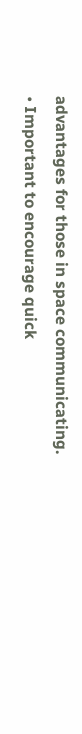advantages for those in space communicating.
• Important to encourage quick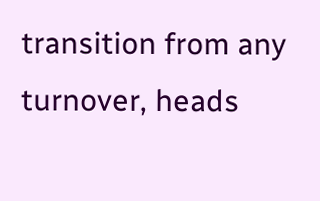transition from any turnover, heads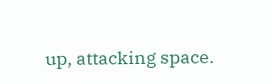up, attacking space.